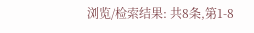浏览/检索结果: 共8条,第1-8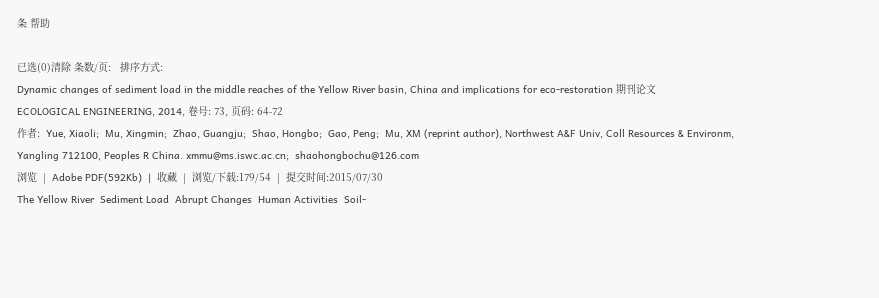条 帮助

已选(0)清除 条数/页:   排序方式:
Dynamic changes of sediment load in the middle reaches of the Yellow River basin, China and implications for eco-restoration 期刊论文
ECOLOGICAL ENGINEERING, 2014, 卷号: 73, 页码: 64-72
作者:  Yue, Xiaoli;  Mu, Xingmin;  Zhao, Guangju;  Shao, Hongbo;  Gao, Peng;  Mu, XM (reprint author), Northwest A&F Univ, Coll Resources & Environm, Yangling 712100, Peoples R China. xmmu@ms.iswc.ac.cn;  shaohongbochu@126.com
浏览  |  Adobe PDF(592Kb)  |  收藏  |  浏览/下载:179/54  |  提交时间:2015/07/30
The Yellow River  Sediment Load  Abrupt Changes  Human Activities  Soil-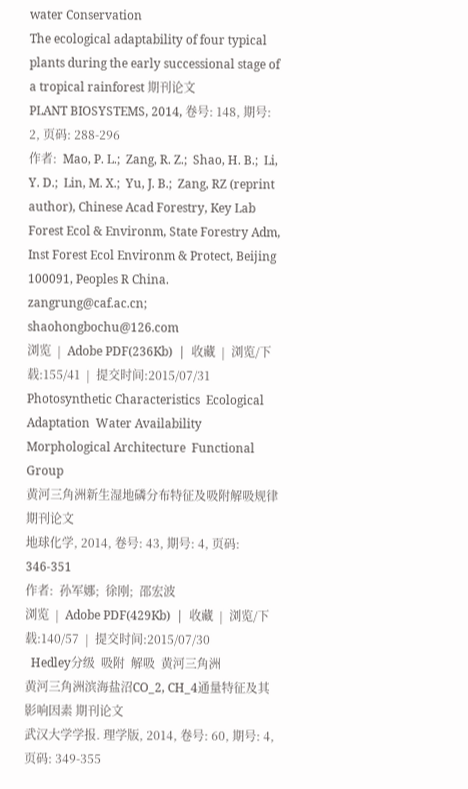water Conservation
The ecological adaptability of four typical plants during the early successional stage of a tropical rainforest 期刊论文
PLANT BIOSYSTEMS, 2014, 卷号: 148, 期号: 2, 页码: 288-296
作者:  Mao, P. L.;  Zang, R. Z.;  Shao, H. B.;  Li, Y. D.;  Lin, M. X.;  Yu, J. B.;  Zang, RZ (reprint author), Chinese Acad Forestry, Key Lab Forest Ecol & Environm, State Forestry Adm, Inst Forest Ecol Environm & Protect, Beijing 100091, Peoples R China. zangrung@caf.ac.cn;  shaohongbochu@126.com
浏览  |  Adobe PDF(236Kb)  |  收藏  |  浏览/下载:155/41  |  提交时间:2015/07/31
Photosynthetic Characteristics  Ecological Adaptation  Water Availability  Morphological Architecture  Functional Group
黄河三角洲新生湿地磷分布特征及吸附解吸规律 期刊论文
地球化学, 2014, 卷号: 43, 期号: 4, 页码: 346-351
作者:  孙军娜;  徐刚;  邵宏波
浏览  |  Adobe PDF(429Kb)  |  收藏  |  浏览/下载:140/57  |  提交时间:2015/07/30
  Hedley分级  吸附  解吸  黄河三角洲
黄河三角洲滨海盐沼CO_2, CH_4通量特征及其影响因素 期刊论文
武汉大学学报. 理学版, 2014, 卷号: 60, 期号: 4, 页码: 349-355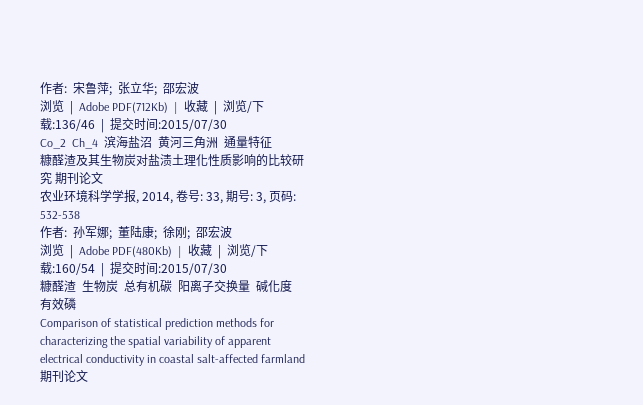作者:  宋鲁萍;  张立华;  邵宏波
浏览  |  Adobe PDF(712Kb)  |  收藏  |  浏览/下载:136/46  |  提交时间:2015/07/30
Co_2  Ch_4  滨海盐沼  黄河三角洲  通量特征
糠醛渣及其生物炭对盐渍土理化性质影响的比较研究 期刊论文
农业环境科学学报, 2014, 卷号: 33, 期号: 3, 页码: 532-538
作者:  孙军娜;  董陆康;  徐刚;  邵宏波
浏览  |  Adobe PDF(480Kb)  |  收藏  |  浏览/下载:160/54  |  提交时间:2015/07/30
糠醛渣  生物炭  总有机碳  阳离子交换量  碱化度  有效磷
Comparison of statistical prediction methods for characterizing the spatial variability of apparent electrical conductivity in coastal salt-affected farmland 期刊论文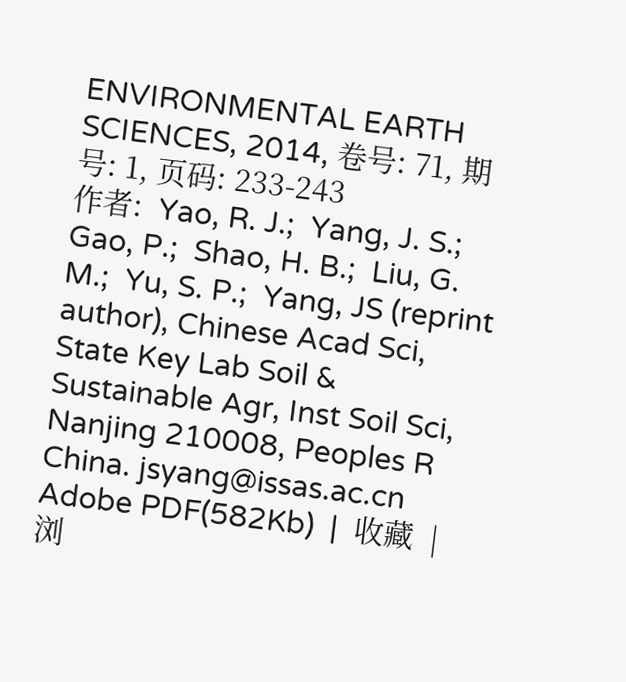ENVIRONMENTAL EARTH SCIENCES, 2014, 卷号: 71, 期号: 1, 页码: 233-243
作者:  Yao, R. J.;  Yang, J. S.;  Gao, P.;  Shao, H. B.;  Liu, G. M.;  Yu, S. P.;  Yang, JS (reprint author), Chinese Acad Sci, State Key Lab Soil & Sustainable Agr, Inst Soil Sci, Nanjing 210008, Peoples R China. jsyang@issas.ac.cn
Adobe PDF(582Kb)  |  收藏  |  浏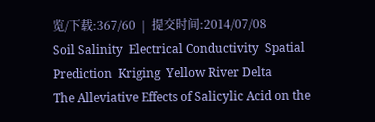览/下载:367/60  |  提交时间:2014/07/08
Soil Salinity  Electrical Conductivity  Spatial Prediction  Kriging  Yellow River Delta
The Alleviative Effects of Salicylic Acid on the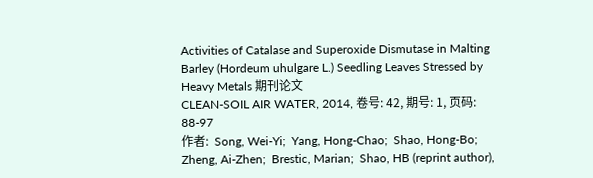Activities of Catalase and Superoxide Dismutase in Malting Barley (Hordeum uhulgare L.) Seedling Leaves Stressed by Heavy Metals 期刊论文
CLEAN-SOIL AIR WATER, 2014, 卷号: 42, 期号: 1, 页码: 88-97
作者:  Song, Wei-Yi;  Yang, Hong-Chao;  Shao, Hong-Bo;  Zheng, Ai-Zhen;  Brestic, Marian;  Shao, HB (reprint author),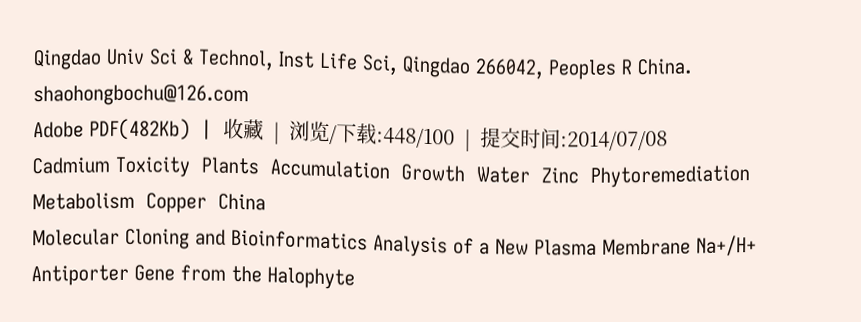Qingdao Univ Sci & Technol, Inst Life Sci, Qingdao 266042, Peoples R China. shaohongbochu@126.com
Adobe PDF(482Kb)  |  收藏  |  浏览/下载:448/100  |  提交时间:2014/07/08
Cadmium Toxicity  Plants  Accumulation  Growth  Water  Zinc  Phytoremediation  Metabolism  Copper  China
Molecular Cloning and Bioinformatics Analysis of a New Plasma Membrane Na+/H+ Antiporter Gene from the Halophyte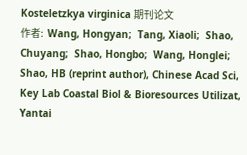Kosteletzkya virginica 期刊论文
作者:  Wang, Hongyan;  Tang, Xiaoli;  Shao, Chuyang;  Shao, Hongbo;  Wang, Honglei;  Shao, HB (reprint author), Chinese Acad Sci, Key Lab Coastal Biol & Bioresources Utilizat, Yantai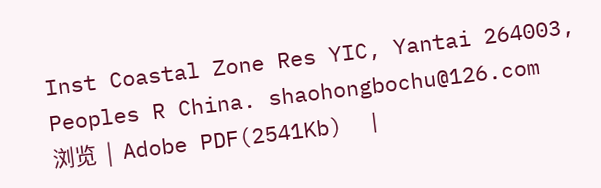Inst Coastal Zone Res YIC, Yantai 264003, Peoples R China. shaohongbochu@126.com
浏览  |  Adobe PDF(2541Kb)  |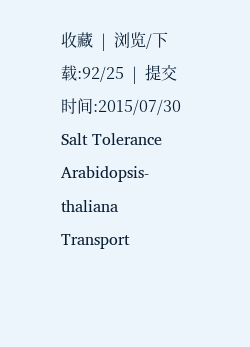收藏  |  浏览/下载:92/25  |  提交时间:2015/07/30
Salt Tolerance  Arabidopsis-thaliana  Transport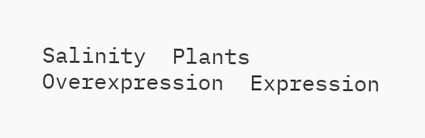Salinity  Plants  Overexpression  Expression